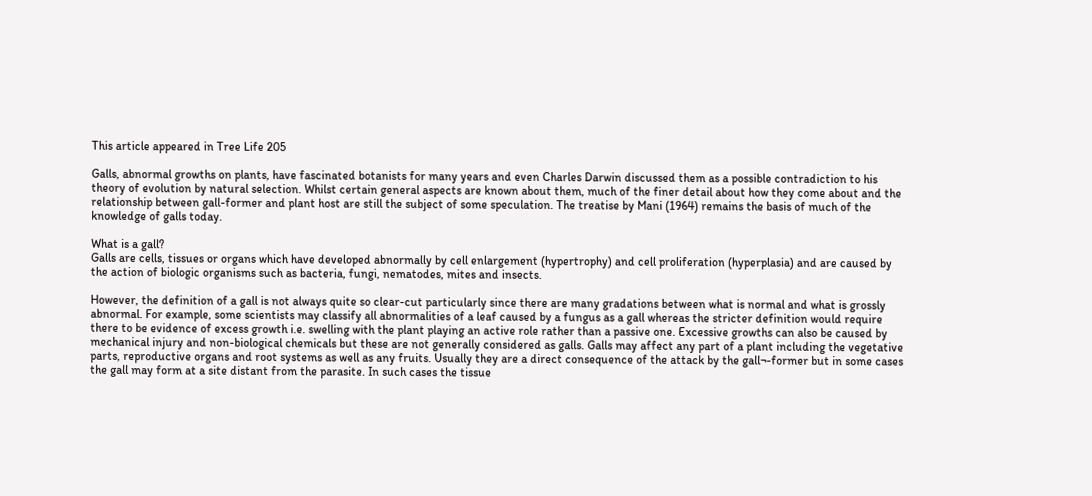This article appeared in Tree Life 205

Galls, abnormal growths on plants, have fascinated botanists for many years and even Charles Darwin discussed them as a possible contradiction to his theory of evolution by natural selection. Whilst certain general aspects are known about them, much of the finer detail about how they come about and the relationship between gall-former and plant host are still the subject of some speculation. The treatise by Mani (1964) remains the basis of much of the knowledge of galls today.

What is a gall?
Galls are cells, tissues or organs which have developed abnormally by cell enlargement (hypertrophy) and cell proliferation (hyperplasia) and are caused by the action of biologic organisms such as bacteria, fungi, nematodes, mites and insects.

However, the definition of a gall is not always quite so clear-cut particularly since there are many gradations between what is normal and what is grossly abnormal. For example, some scientists may classify all abnormalities of a leaf caused by a fungus as a gall whereas the stricter definition would require there to be evidence of excess growth i.e. swelling with the plant playing an active role rather than a passive one. Excessive growths can also be caused by mechanical injury and non-biological chemicals but these are not generally considered as galls. Galls may affect any part of a plant including the vegetative parts, reproductive organs and root systems as well as any fruits. Usually they are a direct consequence of the attack by the gall¬-former but in some cases the gall may form at a site distant from the parasite. In such cases the tissue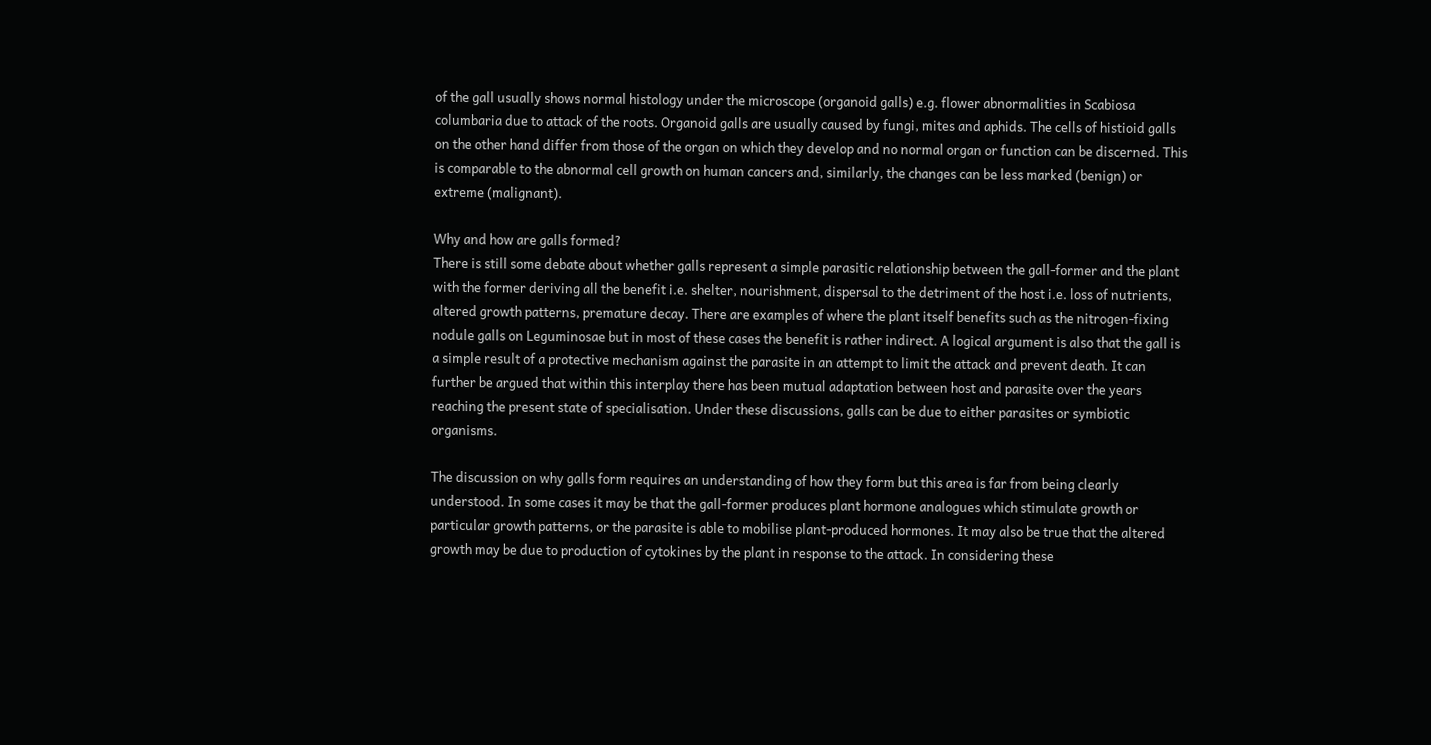of the gall usually shows normal histology under the microscope (organoid galls) e.g. flower abnormalities in Scabiosa columbaria due to attack of the roots. Organoid galls are usually caused by fungi, mites and aphids. The cells of histioid galls on the other hand differ from those of the organ on which they develop and no normal organ or function can be discerned. This is comparable to the abnormal cell growth on human cancers and, similarly, the changes can be less marked (benign) or extreme (malignant).

Why and how are galls formed?
There is still some debate about whether galls represent a simple parasitic relationship between the gall-former and the plant with the former deriving all the benefit i.e. shelter, nourishment, dispersal to the detriment of the host i.e. loss of nutrients, altered growth patterns, premature decay. There are examples of where the plant itself benefits such as the nitrogen-fixing nodule galls on Leguminosae but in most of these cases the benefit is rather indirect. A logical argument is also that the gall is a simple result of a protective mechanism against the parasite in an attempt to limit the attack and prevent death. It can further be argued that within this interplay there has been mutual adaptation between host and parasite over the years reaching the present state of specialisation. Under these discussions, galls can be due to either parasites or symbiotic organisms.

The discussion on why galls form requires an understanding of how they form but this area is far from being clearly understood. In some cases it may be that the gall-former produces plant hormone analogues which stimulate growth or particular growth patterns, or the parasite is able to mobilise plant-produced hormones. It may also be true that the altered growth may be due to production of cytokines by the plant in response to the attack. In considering these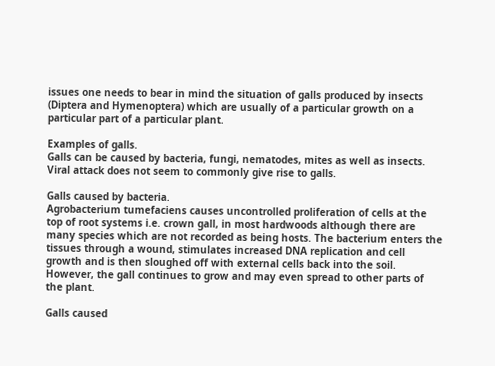issues one needs to bear in mind the situation of galls produced by insects (Diptera and Hymenoptera) which are usually of a particular growth on a particular part of a particular plant.

Examples of galls.
Galls can be caused by bacteria, fungi, nematodes, mites as well as insects. Viral attack does not seem to commonly give rise to galls.

Galls caused by bacteria.
Agrobacterium tumefaciens causes uncontrolled proliferation of cells at the top of root systems i.e. crown gall, in most hardwoods although there are many species which are not recorded as being hosts. The bacterium enters the tissues through a wound, stimulates increased DNA replication and cell growth and is then sloughed off with external cells back into the soil. However, the gall continues to grow and may even spread to other parts of the plant.

Galls caused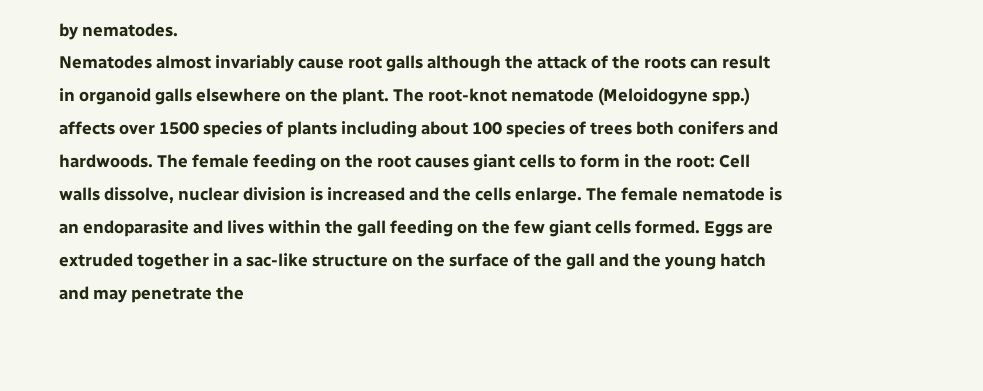by nematodes.
Nematodes almost invariably cause root galls although the attack of the roots can result in organoid galls elsewhere on the plant. The root-knot nematode (Meloidogyne spp.) affects over 1500 species of plants including about 100 species of trees both conifers and hardwoods. The female feeding on the root causes giant cells to form in the root: Cell walls dissolve, nuclear division is increased and the cells enlarge. The female nematode is an endoparasite and lives within the gall feeding on the few giant cells formed. Eggs are extruded together in a sac-like structure on the surface of the gall and the young hatch and may penetrate the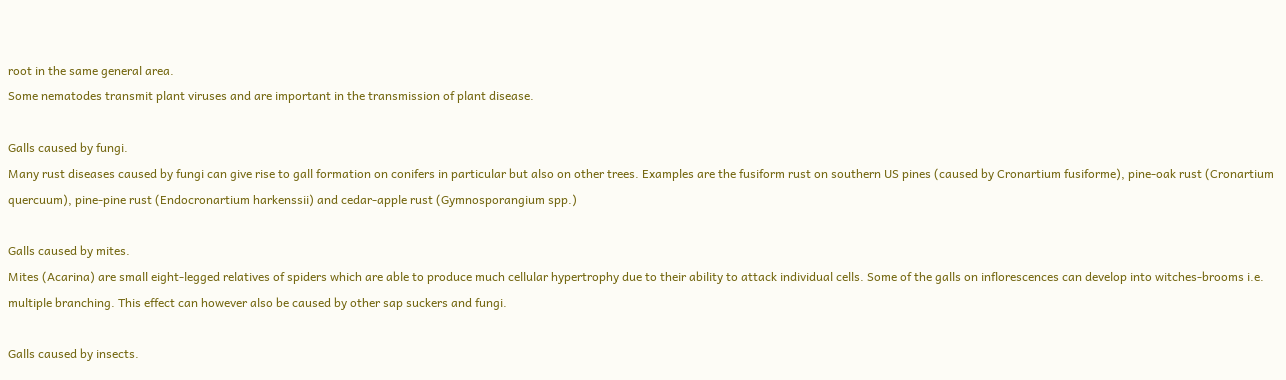root in the same general area.
Some nematodes transmit plant viruses and are important in the transmission of plant disease.

Galls caused by fungi.
Many rust diseases caused by fungi can give rise to gall formation on conifers in particular but also on other trees. Examples are the fusiform rust on southern US pines (caused by Cronartium fusiforme), pine-oak rust (Cronartium quercuum), pine-pine rust (Endocronartium harkenssii) and cedar-apple rust (Gymnosporangium spp.)

Galls caused by mites.
Mites (Acarina) are small eight-legged relatives of spiders which are able to produce much cellular hypertrophy due to their ability to attack individual cells. Some of the galls on inflorescences can develop into witches-brooms i.e. multiple branching. This effect can however also be caused by other sap suckers and fungi.

Galls caused by insects.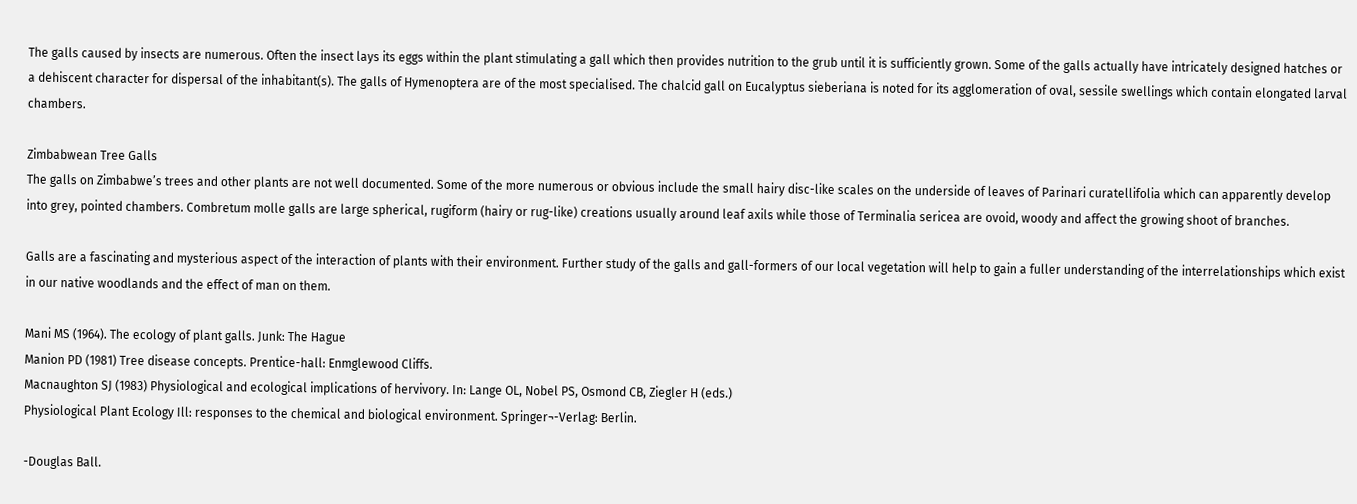The galls caused by insects are numerous. Often the insect lays its eggs within the plant stimulating a gall which then provides nutrition to the grub until it is sufficiently grown. Some of the galls actually have intricately designed hatches or a dehiscent character for dispersal of the inhabitant(s). The galls of Hymenoptera are of the most specialised. The chalcid gall on Eucalyptus sieberiana is noted for its agglomeration of oval, sessile swellings which contain elongated larval chambers.

Zimbabwean Tree Galls
The galls on Zimbabwe’s trees and other plants are not well documented. Some of the more numerous or obvious include the small hairy disc-like scales on the underside of leaves of Parinari curatellifolia which can apparently develop into grey, pointed chambers. Combretum molle galls are large spherical, rugiform (hairy or rug-like) creations usually around leaf axils while those of Terminalia sericea are ovoid, woody and affect the growing shoot of branches.

Galls are a fascinating and mysterious aspect of the interaction of plants with their environment. Further study of the galls and gall-formers of our local vegetation will help to gain a fuller understanding of the interrelationships which exist in our native woodlands and the effect of man on them.

Mani MS (1964). The ecology of plant galls. Junk: The Hague
Manion PD (1981) Tree disease concepts. Prentice-hall: Enmglewood Cliffs.
Macnaughton SJ (1983) Physiological and ecological implications of hervivory. In: Lange OL, Nobel PS, Osmond CB, Ziegler H (eds.)
Physiological Plant Ecology Ill: responses to the chemical and biological environment. Springer¬-Verlag: Berlin.

-Douglas Ball.